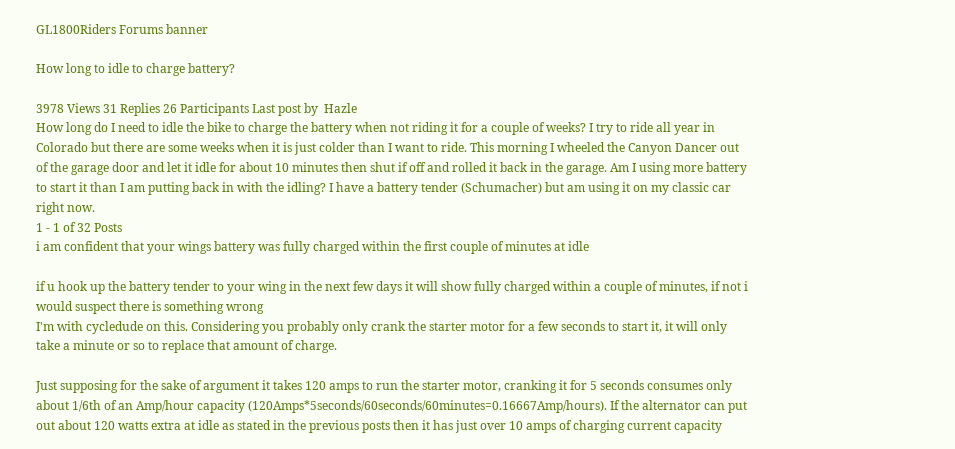GL1800Riders Forums banner

How long to idle to charge battery?

3978 Views 31 Replies 26 Participants Last post by  Hazle
How long do I need to idle the bike to charge the battery when not riding it for a couple of weeks? I try to ride all year in Colorado but there are some weeks when it is just colder than I want to ride. This morning I wheeled the Canyon Dancer out of the garage door and let it idle for about 10 minutes then shut if off and rolled it back in the garage. Am I using more battery to start it than I am putting back in with the idling? I have a battery tender (Schumacher) but am using it on my classic car right now.
1 - 1 of 32 Posts
i am confident that your wings battery was fully charged within the first couple of minutes at idle

if u hook up the battery tender to your wing in the next few days it will show fully charged within a couple of minutes, if not i would suspect there is something wrong
I'm with cycledude on this. Considering you probably only crank the starter motor for a few seconds to start it, it will only take a minute or so to replace that amount of charge.

Just supposing for the sake of argument it takes 120 amps to run the starter motor, cranking it for 5 seconds consumes only about 1/6th of an Amp/hour capacity (120Amps*5seconds/60seconds/60minutes=0.16667Amp/hours). If the alternator can put out about 120 watts extra at idle as stated in the previous posts then it has just over 10 amps of charging current capacity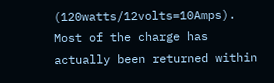(120watts/12volts=10Amps). Most of the charge has actually been returned within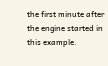the first minute after the engine started in this example.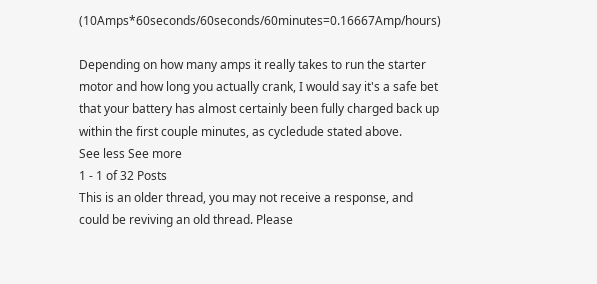(10Amps*60seconds/60seconds/60minutes=0.16667Amp/hours)

Depending on how many amps it really takes to run the starter motor and how long you actually crank, I would say it's a safe bet that your battery has almost certainly been fully charged back up within the first couple minutes, as cycledude stated above.
See less See more
1 - 1 of 32 Posts
This is an older thread, you may not receive a response, and could be reviving an old thread. Please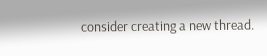consider creating a new thread.